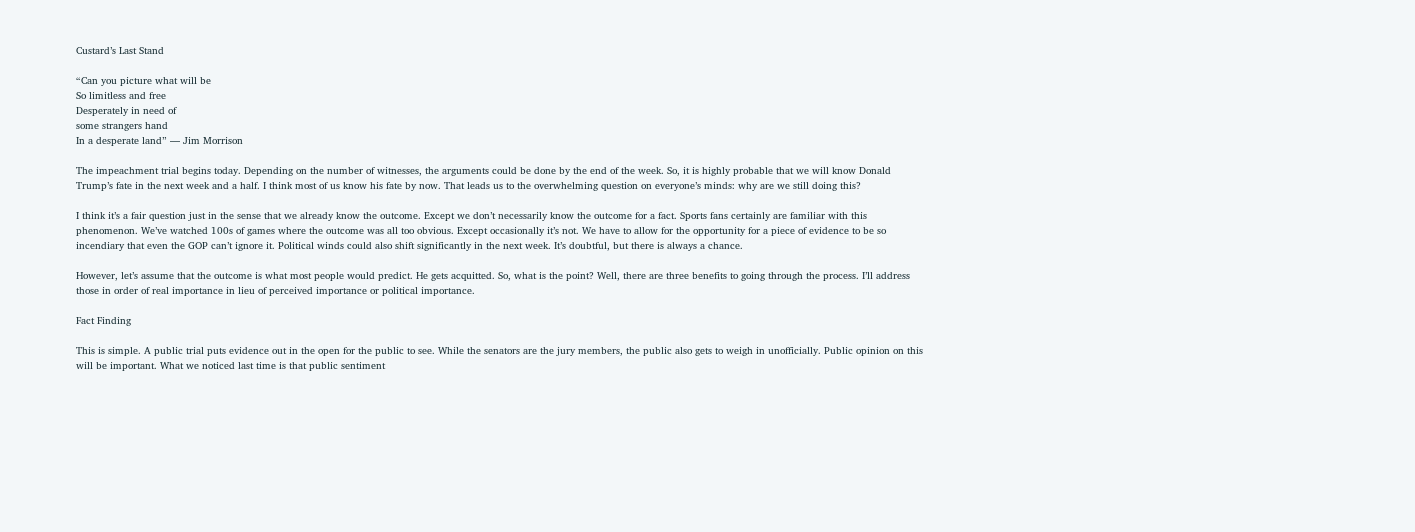Custard’s Last Stand

“Can you picture what will be
So limitless and free
Desperately in need of
some strangers hand
In a desperate land” — Jim Morrison

The impeachment trial begins today. Depending on the number of witnesses, the arguments could be done by the end of the week. So, it is highly probable that we will know Donald Trump’s fate in the next week and a half. I think most of us know his fate by now. That leads us to the overwhelming question on everyone’s minds: why are we still doing this?

I think it’s a fair question just in the sense that we already know the outcome. Except we don’t necessarily know the outcome for a fact. Sports fans certainly are familiar with this phenomenon. We’ve watched 100s of games where the outcome was all too obvious. Except occasionally it’s not. We have to allow for the opportunity for a piece of evidence to be so incendiary that even the GOP can’t ignore it. Political winds could also shift significantly in the next week. It’s doubtful, but there is always a chance.

However, let’s assume that the outcome is what most people would predict. He gets acquitted. So, what is the point? Well, there are three benefits to going through the process. I’ll address those in order of real importance in lieu of perceived importance or political importance.

Fact Finding

This is simple. A public trial puts evidence out in the open for the public to see. While the senators are the jury members, the public also gets to weigh in unofficially. Public opinion on this will be important. What we noticed last time is that public sentiment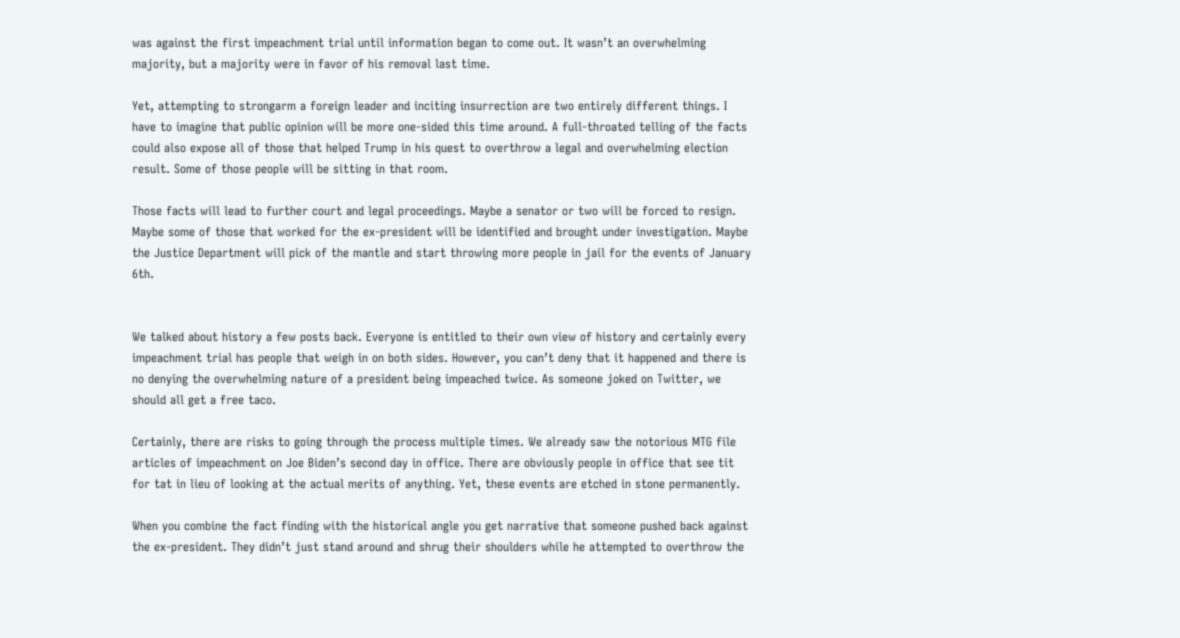was against the first impeachment trial until information began to come out. It wasn’t an overwhelming majority, but a majority were in favor of his removal last time.

Yet, attempting to strongarm a foreign leader and inciting insurrection are two entirely different things. I have to imagine that public opinion will be more one-sided this time around. A full-throated telling of the facts could also expose all of those that helped Trump in his quest to overthrow a legal and overwhelming election result. Some of those people will be sitting in that room.

Those facts will lead to further court and legal proceedings. Maybe a senator or two will be forced to resign. Maybe some of those that worked for the ex-president will be identified and brought under investigation. Maybe the Justice Department will pick of the mantle and start throwing more people in jail for the events of January 6th.


We talked about history a few posts back. Everyone is entitled to their own view of history and certainly every impeachment trial has people that weigh in on both sides. However, you can’t deny that it happened and there is no denying the overwhelming nature of a president being impeached twice. As someone joked on Twitter, we should all get a free taco.

Certainly, there are risks to going through the process multiple times. We already saw the notorious MTG file articles of impeachment on Joe Biden’s second day in office. There are obviously people in office that see tit for tat in lieu of looking at the actual merits of anything. Yet, these events are etched in stone permanently.

When you combine the fact finding with the historical angle you get narrative that someone pushed back against the ex-president. They didn’t just stand around and shrug their shoulders while he attempted to overthrow the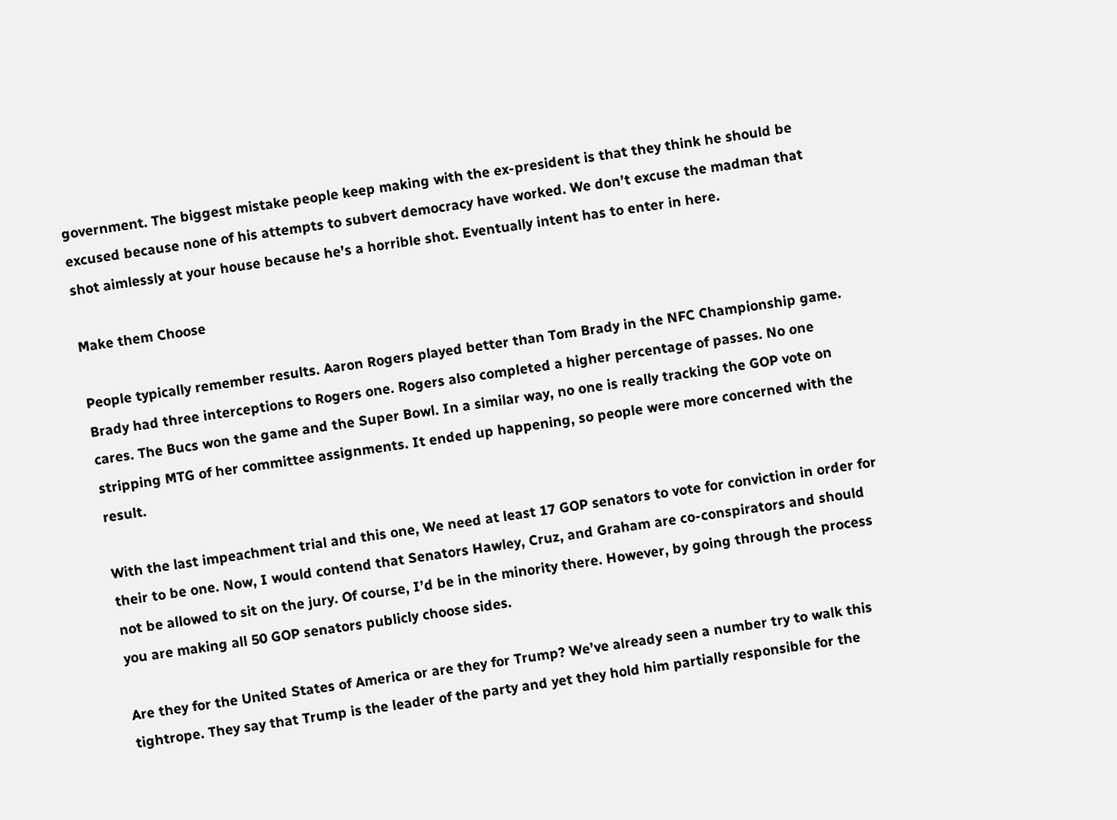government. The biggest mistake people keep making with the ex-president is that they think he should be excused because none of his attempts to subvert democracy have worked. We don’t excuse the madman that shot aimlessly at your house because he’s a horrible shot. Eventually intent has to enter in here.

Make them Choose

People typically remember results. Aaron Rogers played better than Tom Brady in the NFC Championship game. Brady had three interceptions to Rogers one. Rogers also completed a higher percentage of passes. No one cares. The Bucs won the game and the Super Bowl. In a similar way, no one is really tracking the GOP vote on stripping MTG of her committee assignments. It ended up happening, so people were more concerned with the result.

With the last impeachment trial and this one, We need at least 17 GOP senators to vote for conviction in order for their to be one. Now, I would contend that Senators Hawley, Cruz, and Graham are co-conspirators and should not be allowed to sit on the jury. Of course, I’d be in the minority there. However, by going through the process you are making all 50 GOP senators publicly choose sides.

Are they for the United States of America or are they for Trump? We’ve already seen a number try to walk this tightrope. They say that Trump is the leader of the party and yet they hold him partially responsible for the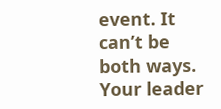event. It can’t be both ways. Your leader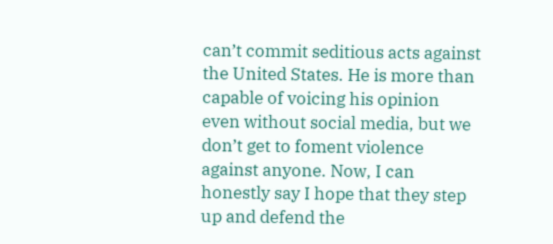can’t commit seditious acts against the United States. He is more than capable of voicing his opinion even without social media, but we don’t get to foment violence against anyone. Now, I can honestly say I hope that they step up and defend the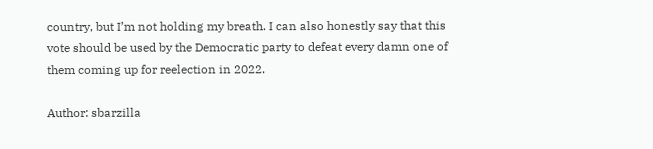country, but I’m not holding my breath. I can also honestly say that this vote should be used by the Democratic party to defeat every damn one of them coming up for reelection in 2022.

Author: sbarzilla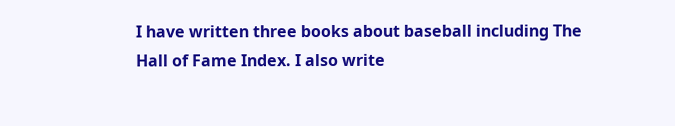I have written three books about baseball including The Hall of Fame Index. I also write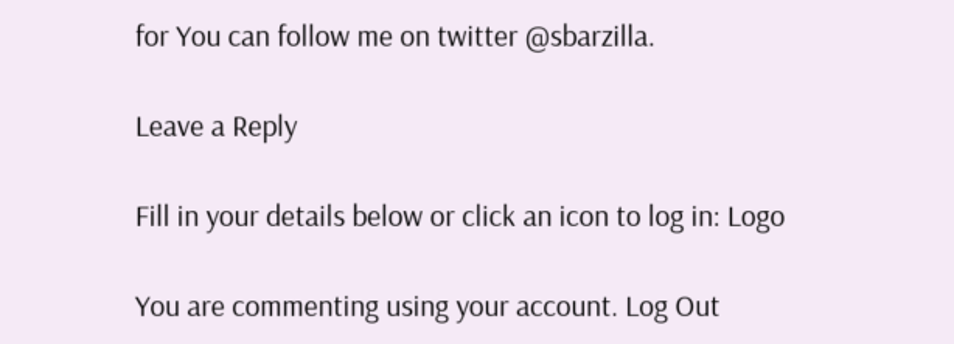for You can follow me on twitter @sbarzilla.

Leave a Reply

Fill in your details below or click an icon to log in: Logo

You are commenting using your account. Log Out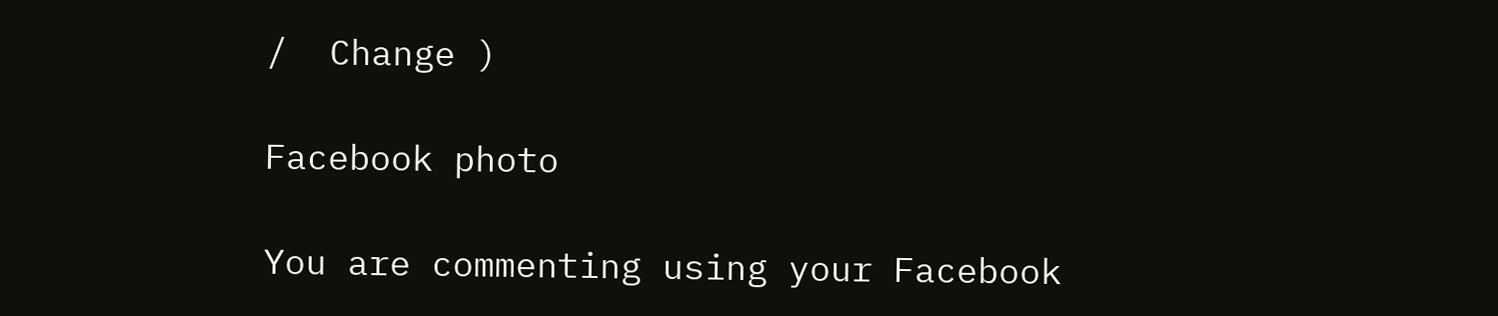/  Change )

Facebook photo

You are commenting using your Facebook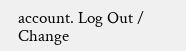account. Log Out /  Change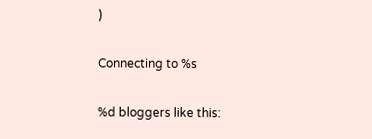)

Connecting to %s

%d bloggers like this: